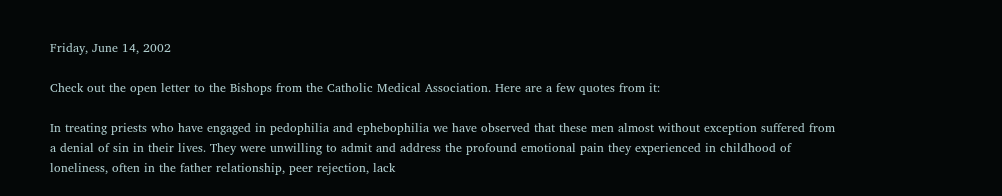Friday, June 14, 2002

Check out the open letter to the Bishops from the Catholic Medical Association. Here are a few quotes from it:

In treating priests who have engaged in pedophilia and ephebophilia we have observed that these men almost without exception suffered from a denial of sin in their lives. They were unwilling to admit and address the profound emotional pain they experienced in childhood of loneliness, often in the father relationship, peer rejection, lack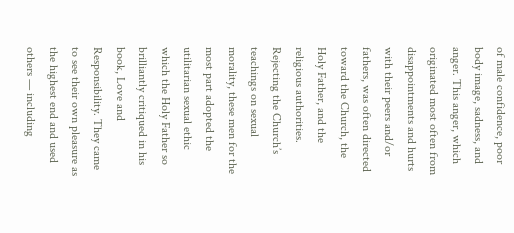of male confidence, poor body image, sadness, and anger. This anger, which originated most often from disappointments and hurts with their peers and/or fathers, was often directed toward the Church, the Holy Father, and the religious authorities. Rejecting the Church’s teachings on sexual morality, these men for the most part adopted the utilitarian sexual ethic which the Holy Father so brilliantly critiqued in his book, Love and Responsibility. They came to see their own pleasure as the highest end and used others — including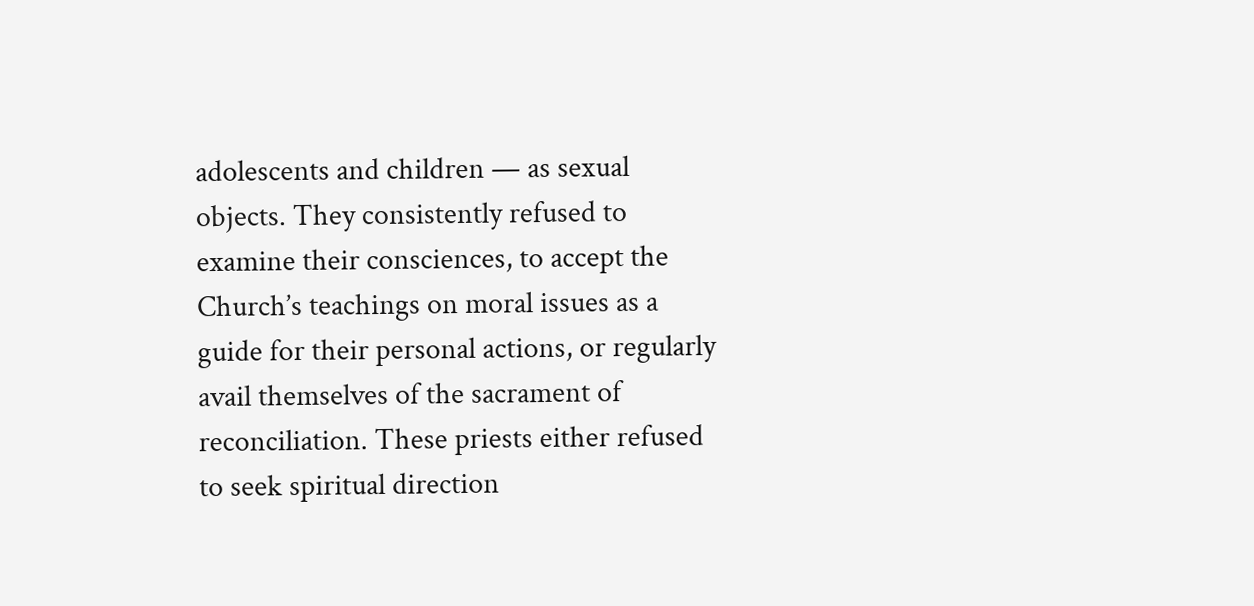adolescents and children — as sexual objects. They consistently refused to examine their consciences, to accept the Church’s teachings on moral issues as a guide for their personal actions, or regularly avail themselves of the sacrament of reconciliation. These priests either refused to seek spiritual direction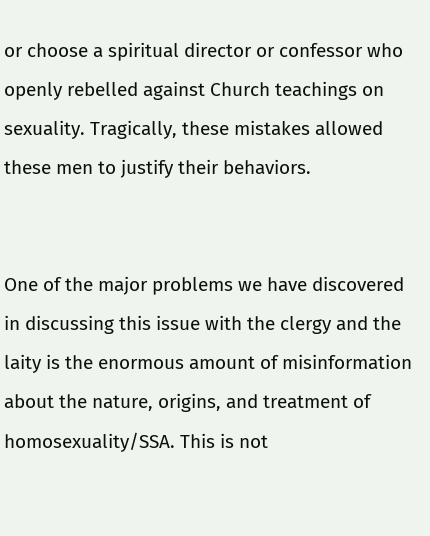or choose a spiritual director or confessor who openly rebelled against Church teachings on sexuality. Tragically, these mistakes allowed these men to justify their behaviors.


One of the major problems we have discovered in discussing this issue with the clergy and the laity is the enormous amount of misinformation about the nature, origins, and treatment of homosexuality/SSA. This is not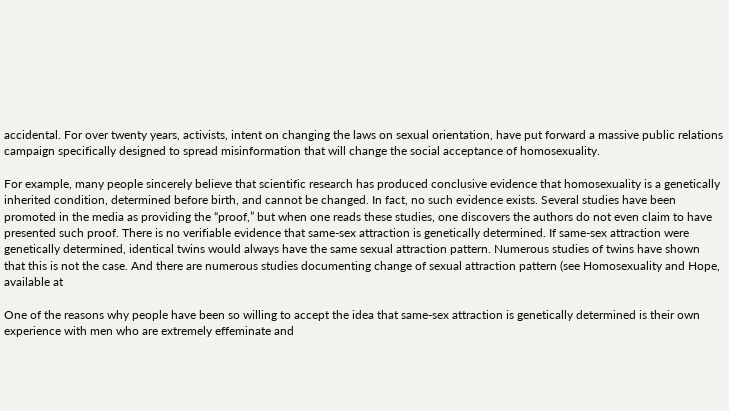accidental. For over twenty years, activists, intent on changing the laws on sexual orientation, have put forward a massive public relations campaign specifically designed to spread misinformation that will change the social acceptance of homosexuality.

For example, many people sincerely believe that scientific research has produced conclusive evidence that homosexuality is a genetically inherited condition, determined before birth, and cannot be changed. In fact, no such evidence exists. Several studies have been promoted in the media as providing the “proof,” but when one reads these studies, one discovers the authors do not even claim to have presented such proof. There is no verifiable evidence that same-sex attraction is genetically determined. If same-sex attraction were genetically determined, identical twins would always have the same sexual attraction pattern. Numerous studies of twins have shown that this is not the case. And there are numerous studies documenting change of sexual attraction pattern (see Homosexuality and Hope, available at

One of the reasons why people have been so willing to accept the idea that same-sex attraction is genetically determined is their own experience with men who are extremely effeminate and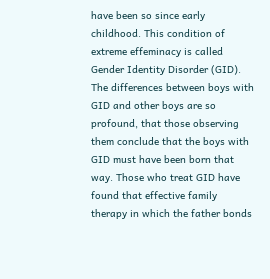have been so since early childhood. This condition of extreme effeminacy is called Gender Identity Disorder (GID). The differences between boys with GID and other boys are so profound, that those observing them conclude that the boys with GID must have been born that way. Those who treat GID have found that effective family therapy in which the father bonds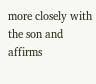more closely with the son and affirms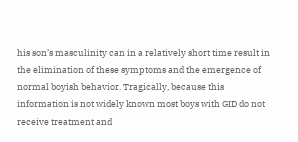his son’s masculinity can in a relatively short time result in the elimination of these symptoms and the emergence of normal boyish behavior. Tragically, because this information is not widely known most boys with GID do not receive treatment and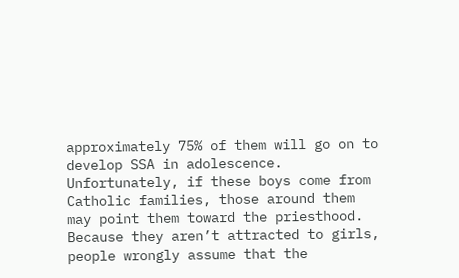approximately 75% of them will go on to develop SSA in adolescence. Unfortunately, if these boys come from Catholic families, those around them may point them toward the priesthood. Because they aren’t attracted to girls, people wrongly assume that the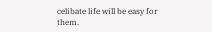celibate life will be easy for them.